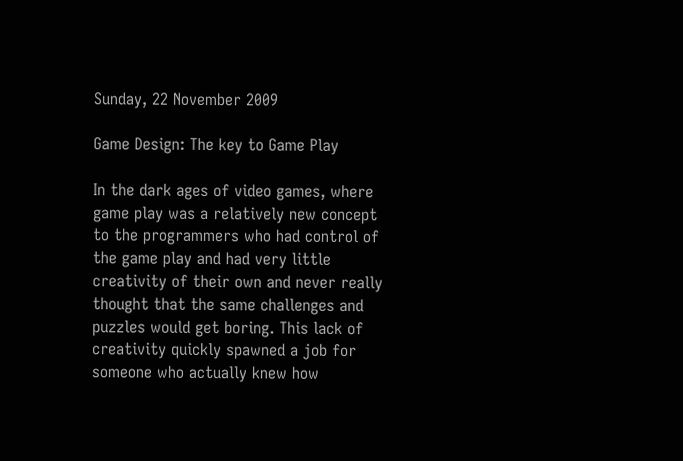Sunday, 22 November 2009

Game Design: The key to Game Play

In the dark ages of video games, where game play was a relatively new concept to the programmers who had control of the game play and had very little creativity of their own and never really thought that the same challenges and puzzles would get boring. This lack of creativity quickly spawned a job for someone who actually knew how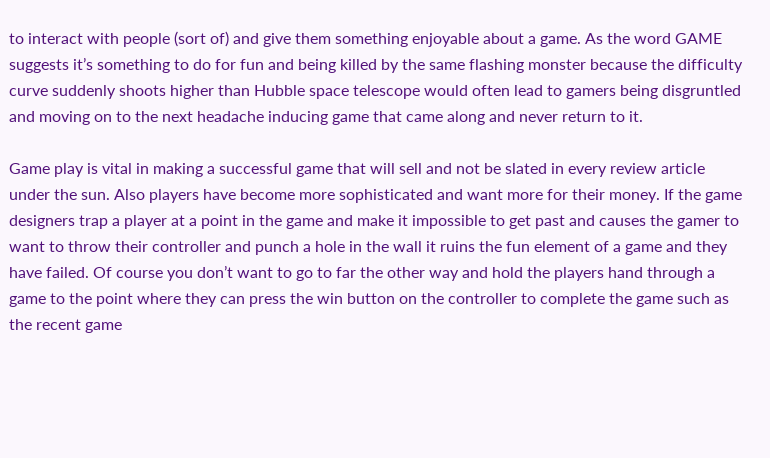to interact with people (sort of) and give them something enjoyable about a game. As the word GAME suggests it’s something to do for fun and being killed by the same flashing monster because the difficulty curve suddenly shoots higher than Hubble space telescope would often lead to gamers being disgruntled and moving on to the next headache inducing game that came along and never return to it.

Game play is vital in making a successful game that will sell and not be slated in every review article under the sun. Also players have become more sophisticated and want more for their money. If the game designers trap a player at a point in the game and make it impossible to get past and causes the gamer to want to throw their controller and punch a hole in the wall it ruins the fun element of a game and they have failed. Of course you don’t want to go to far the other way and hold the players hand through a game to the point where they can press the win button on the controller to complete the game such as the recent game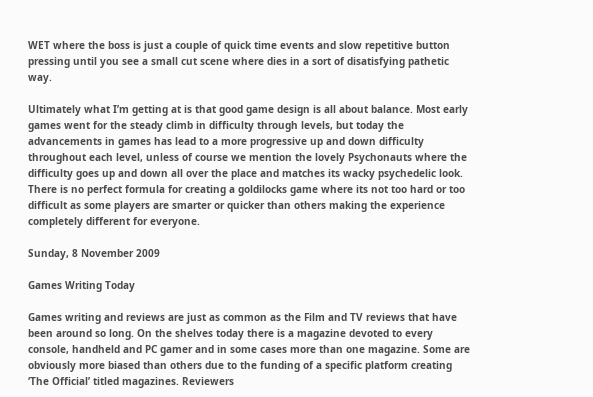WET where the boss is just a couple of quick time events and slow repetitive button pressing until you see a small cut scene where dies in a sort of disatisfying pathetic way.

Ultimately what I’m getting at is that good game design is all about balance. Most early games went for the steady climb in difficulty through levels, but today the advancements in games has lead to a more progressive up and down difficulty throughout each level, unless of course we mention the lovely Psychonauts where the difficulty goes up and down all over the place and matches its wacky psychedelic look. There is no perfect formula for creating a goldilocks game where its not too hard or too difficult as some players are smarter or quicker than others making the experience completely different for everyone.

Sunday, 8 November 2009

Games Writing Today

Games writing and reviews are just as common as the Film and TV reviews that have been around so long. On the shelves today there is a magazine devoted to every console, handheld and PC gamer and in some cases more than one magazine. Some are obviously more biased than others due to the funding of a specific platform creating ‘The Official’ titled magazines. Reviewers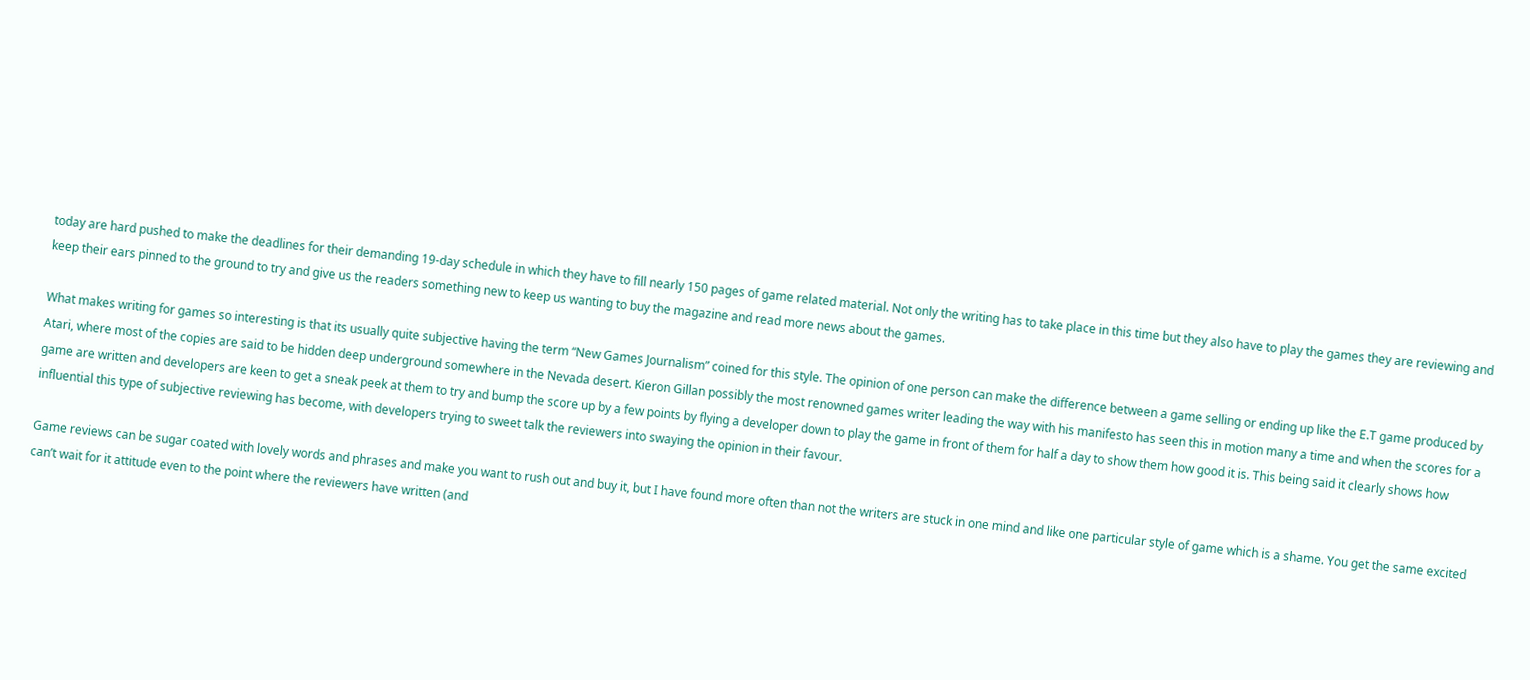today are hard pushed to make the deadlines for their demanding 19-day schedule in which they have to fill nearly 150 pages of game related material. Not only the writing has to take place in this time but they also have to play the games they are reviewing and keep their ears pinned to the ground to try and give us the readers something new to keep us wanting to buy the magazine and read more news about the games.

What makes writing for games so interesting is that its usually quite subjective having the term “New Games Journalism” coined for this style. The opinion of one person can make the difference between a game selling or ending up like the E.T game produced by Atari, where most of the copies are said to be hidden deep underground somewhere in the Nevada desert. Kieron Gillan possibly the most renowned games writer leading the way with his manifesto has seen this in motion many a time and when the scores for a game are written and developers are keen to get a sneak peek at them to try and bump the score up by a few points by flying a developer down to play the game in front of them for half a day to show them how good it is. This being said it clearly shows how influential this type of subjective reviewing has become, with developers trying to sweet talk the reviewers into swaying the opinion in their favour.

Game reviews can be sugar coated with lovely words and phrases and make you want to rush out and buy it, but I have found more often than not the writers are stuck in one mind and like one particular style of game which is a shame. You get the same excited can’t wait for it attitude even to the point where the reviewers have written (and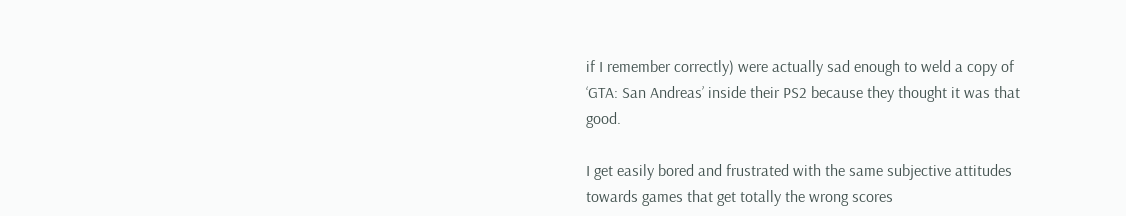if I remember correctly) were actually sad enough to weld a copy of ‘GTA: San Andreas’ inside their PS2 because they thought it was that good.

I get easily bored and frustrated with the same subjective attitudes towards games that get totally the wrong scores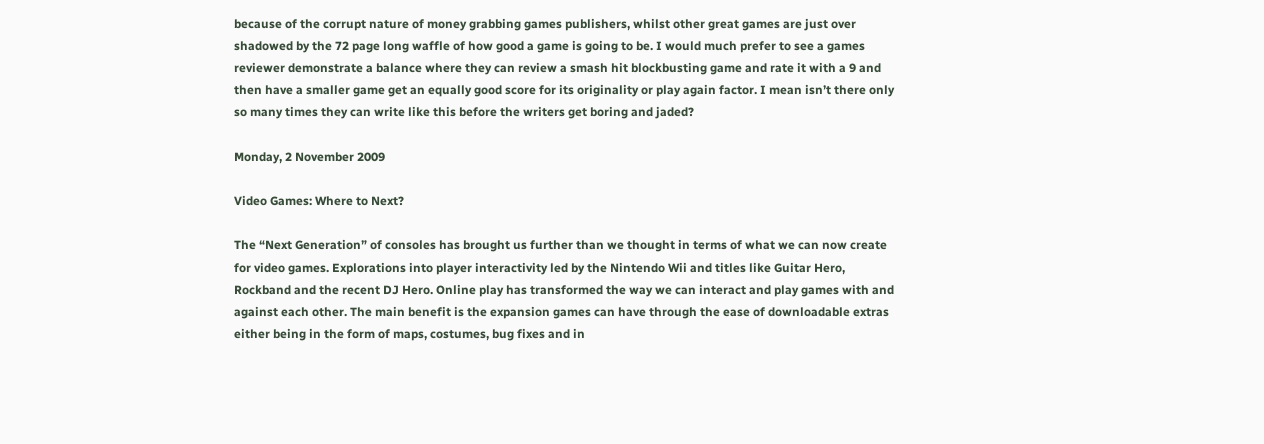because of the corrupt nature of money grabbing games publishers, whilst other great games are just over shadowed by the 72 page long waffle of how good a game is going to be. I would much prefer to see a games reviewer demonstrate a balance where they can review a smash hit blockbusting game and rate it with a 9 and then have a smaller game get an equally good score for its originality or play again factor. I mean isn’t there only so many times they can write like this before the writers get boring and jaded?

Monday, 2 November 2009

Video Games: Where to Next?

The “Next Generation” of consoles has brought us further than we thought in terms of what we can now create for video games. Explorations into player interactivity led by the Nintendo Wii and titles like Guitar Hero, Rockband and the recent DJ Hero. Online play has transformed the way we can interact and play games with and against each other. The main benefit is the expansion games can have through the ease of downloadable extras either being in the form of maps, costumes, bug fixes and in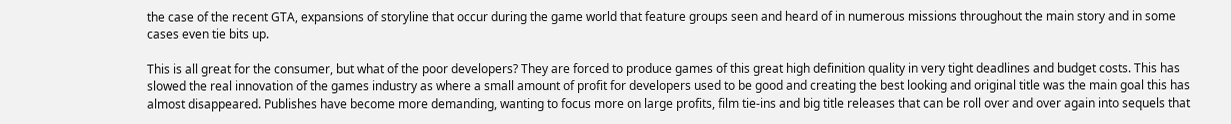the case of the recent GTA, expansions of storyline that occur during the game world that feature groups seen and heard of in numerous missions throughout the main story and in some cases even tie bits up.

This is all great for the consumer, but what of the poor developers? They are forced to produce games of this great high definition quality in very tight deadlines and budget costs. This has slowed the real innovation of the games industry as where a small amount of profit for developers used to be good and creating the best looking and original title was the main goal this has almost disappeared. Publishes have become more demanding, wanting to focus more on large profits, film tie-ins and big title releases that can be roll over and over again into sequels that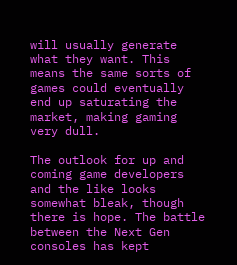will usually generate what they want. This means the same sorts of games could eventually end up saturating the market, making gaming very dull.

The outlook for up and coming game developers and the like looks somewhat bleak, though there is hope. The battle between the Next Gen consoles has kept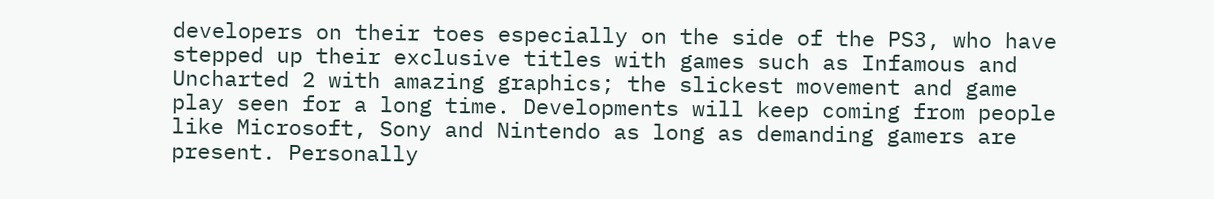developers on their toes especially on the side of the PS3, who have stepped up their exclusive titles with games such as Infamous and Uncharted 2 with amazing graphics; the slickest movement and game play seen for a long time. Developments will keep coming from people like Microsoft, Sony and Nintendo as long as demanding gamers are present. Personally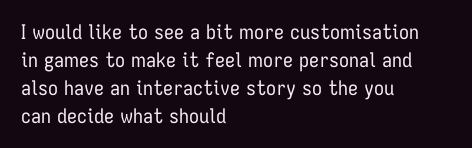I would like to see a bit more customisation in games to make it feel more personal and also have an interactive story so the you can decide what should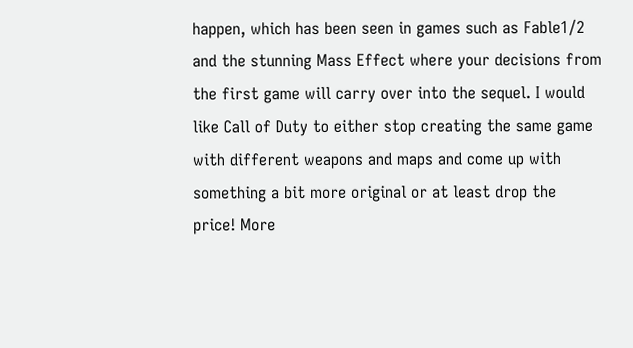happen, which has been seen in games such as Fable1/2 and the stunning Mass Effect where your decisions from the first game will carry over into the sequel. I would like Call of Duty to either stop creating the same game with different weapons and maps and come up with something a bit more original or at least drop the price! More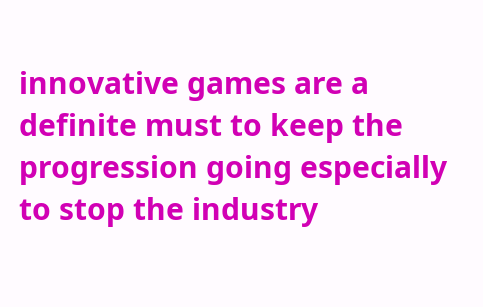innovative games are a definite must to keep the progression going especially to stop the industry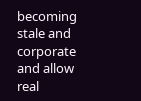becoming stale and corporate and allow real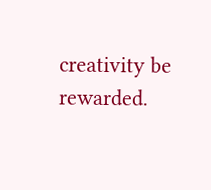creativity be rewarded.